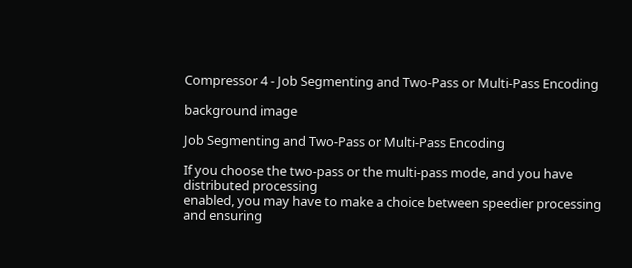Compressor 4 - Job Segmenting and Two-Pass or Multi-Pass Encoding

background image

Job Segmenting and Two-Pass or Multi-Pass Encoding

If you choose the two-pass or the multi-pass mode, and you have distributed processing
enabled, you may have to make a choice between speedier processing and ensuring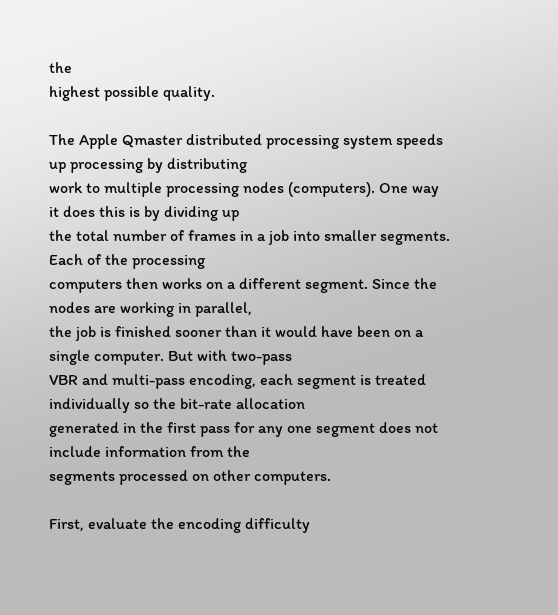the
highest possible quality.

The Apple Qmaster distributed processing system speeds up processing by distributing
work to multiple processing nodes (computers). One way it does this is by dividing up
the total number of frames in a job into smaller segments. Each of the processing
computers then works on a different segment. Since the nodes are working in parallel,
the job is finished sooner than it would have been on a single computer. But with two-pass
VBR and multi-pass encoding, each segment is treated individually so the bit-rate allocation
generated in the first pass for any one segment does not include information from the
segments processed on other computers.

First, evaluate the encoding difficulty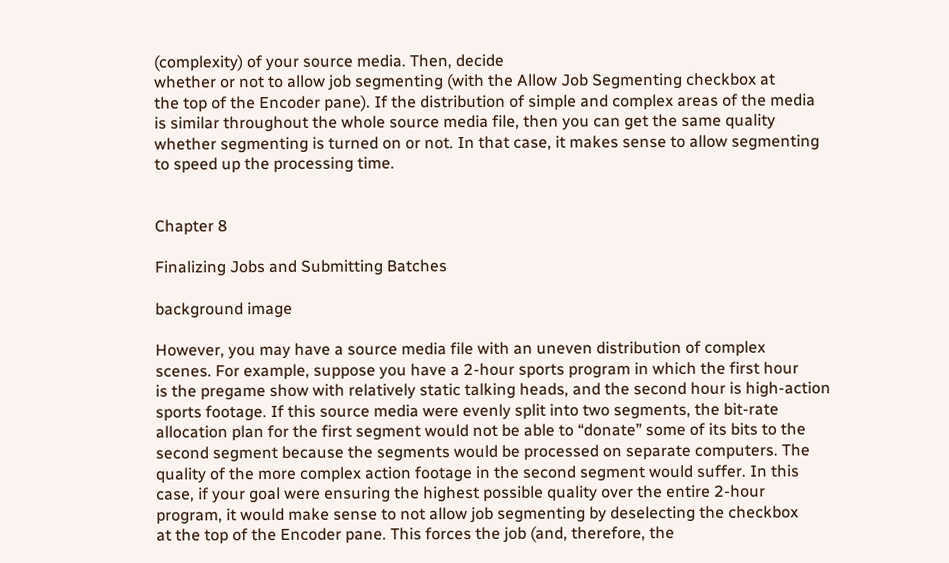(complexity) of your source media. Then, decide
whether or not to allow job segmenting (with the Allow Job Segmenting checkbox at
the top of the Encoder pane). If the distribution of simple and complex areas of the media
is similar throughout the whole source media file, then you can get the same quality
whether segmenting is turned on or not. In that case, it makes sense to allow segmenting
to speed up the processing time.


Chapter 8

Finalizing Jobs and Submitting Batches

background image

However, you may have a source media file with an uneven distribution of complex
scenes. For example, suppose you have a 2-hour sports program in which the first hour
is the pregame show with relatively static talking heads, and the second hour is high-action
sports footage. If this source media were evenly split into two segments, the bit-rate
allocation plan for the first segment would not be able to “donate” some of its bits to the
second segment because the segments would be processed on separate computers. The
quality of the more complex action footage in the second segment would suffer. In this
case, if your goal were ensuring the highest possible quality over the entire 2-hour
program, it would make sense to not allow job segmenting by deselecting the checkbox
at the top of the Encoder pane. This forces the job (and, therefore, the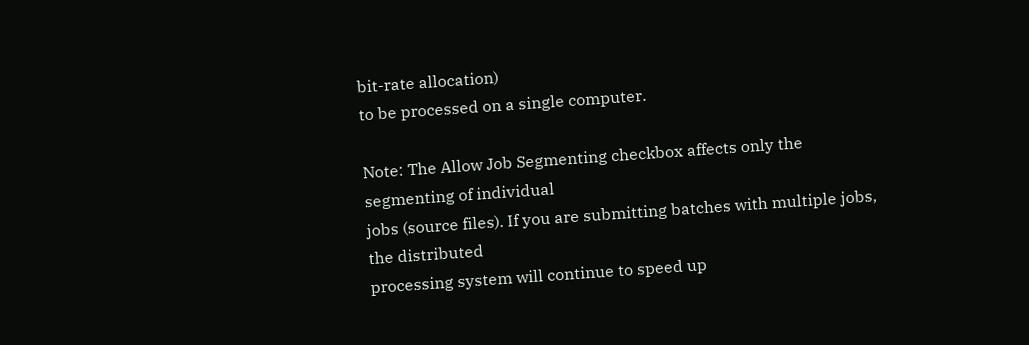bit-rate allocation)
to be processed on a single computer.

Note: The Allow Job Segmenting checkbox affects only the segmenting of individual
jobs (source files). If you are submitting batches with multiple jobs, the distributed
processing system will continue to speed up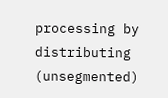processing by distributing (unsegmented)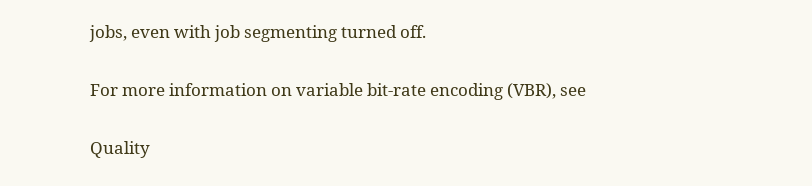jobs, even with job segmenting turned off.

For more information on variable bit-rate encoding (VBR), see

Quality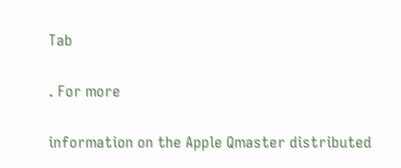Tab

. For more

information on the Apple Qmaster distributed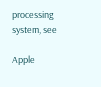processing system, see

Apple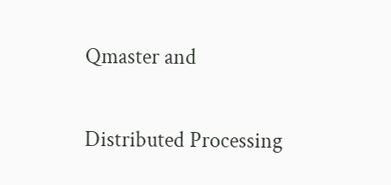Qmaster and

Distributed Processing